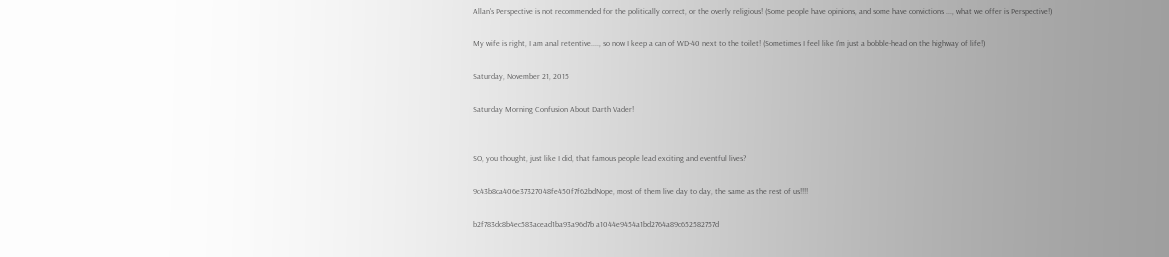Allan's Perspective is not recommended for the politically correct, or the overly religious! (Some people have opinions, and some have convictions ..., what we offer is Perspective!)

My wife is right, I am anal retentive...., so now I keep a can of WD-40 next to the toilet! (Sometimes I feel like I'm just a bobble-head on the highway of life!)

Saturday, November 21, 2015

Saturday Morning Confusion About Darth Vader!


SO, you thought, just like I did, that famous people lead exciting and eventful lives?

9c43b8ca406e37327048fe450f7f62bdNope, most of them live day to day, the same as the rest of us!!!!

b2f783dc8b4ec583acead1ba93a96d7b a1044e9454a1bd2764a89c652582757d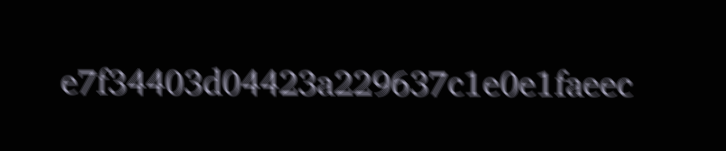e7f34403d04423a229637c1e0e1faeec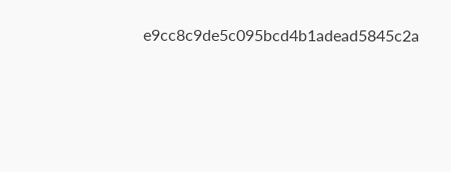e9cc8c9de5c095bcd4b1adead5845c2a